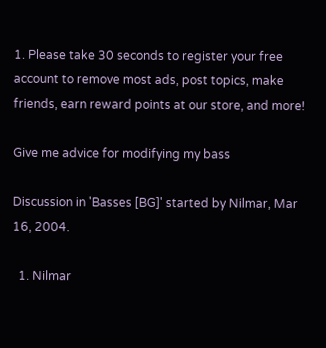1. Please take 30 seconds to register your free account to remove most ads, post topics, make friends, earn reward points at our store, and more!

Give me advice for modifying my bass

Discussion in 'Basses [BG]' started by Nilmar, Mar 16, 2004.

  1. Nilmar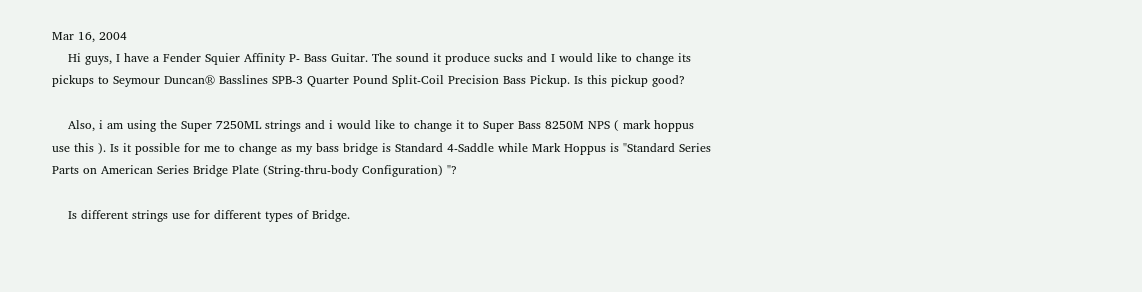Mar 16, 2004
    Hi guys, I have a Fender Squier Affinity P- Bass Guitar. The sound it produce sucks and I would like to change its pickups to Seymour Duncan® Basslines SPB-3 Quarter Pound Split-Coil Precision Bass Pickup. Is this pickup good?

    Also, i am using the Super 7250ML strings and i would like to change it to Super Bass 8250M NPS ( mark hoppus use this ). Is it possible for me to change as my bass bridge is Standard 4-Saddle while Mark Hoppus is "Standard Series Parts on American Series Bridge Plate (String-thru-body Configuration) "?

    Is different strings use for different types of Bridge.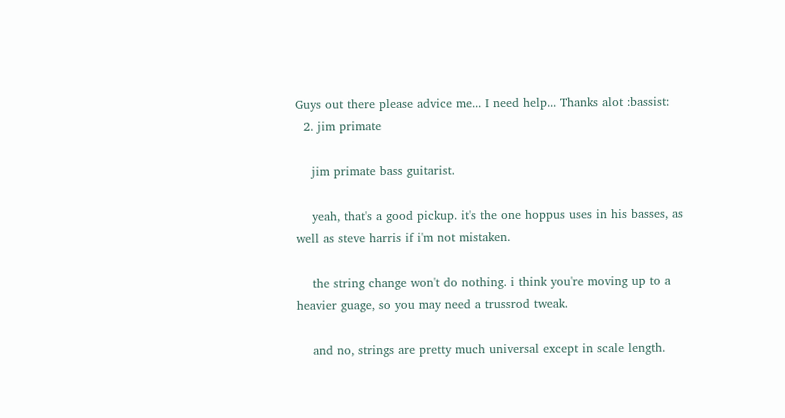Guys out there please advice me... I need help... Thanks alot :bassist:
  2. jim primate

    jim primate bass guitarist.

    yeah, that's a good pickup. it's the one hoppus uses in his basses, as well as steve harris if i'm not mistaken.

    the string change won't do nothing. i think you're moving up to a heavier guage, so you may need a trussrod tweak.

    and no, strings are pretty much universal except in scale length.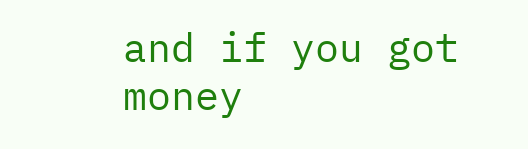and if you got money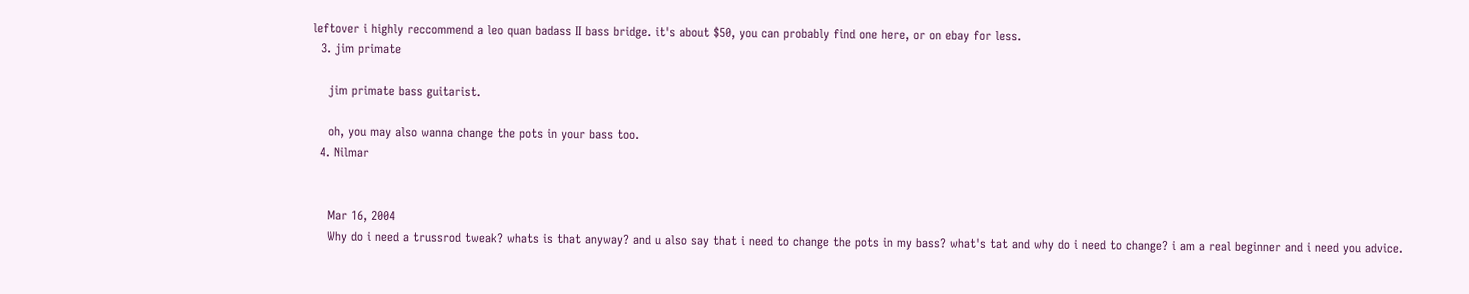leftover i highly reccommend a leo quan badass II bass bridge. it's about $50, you can probably find one here, or on ebay for less.
  3. jim primate

    jim primate bass guitarist.

    oh, you may also wanna change the pots in your bass too.
  4. Nilmar


    Mar 16, 2004
    Why do i need a trussrod tweak? whats is that anyway? and u also say that i need to change the pots in my bass? what's tat and why do i need to change? i am a real beginner and i need you advice.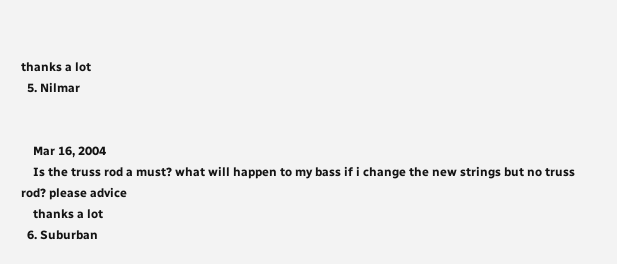thanks a lot
  5. Nilmar


    Mar 16, 2004
    Is the truss rod a must? what will happen to my bass if i change the new strings but no truss rod? please advice
    thanks a lot
  6. Suburban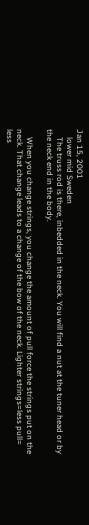Jan 15, 2001
    lower mid Sweden
    The truss rod is there, inbedded in the neck. You will find a nut at the tuner head or by the neck end in the body.

    When you change strings, you change the amount of pull force the strings put on the neck. That change leads to a change of the bow of the neck. Lighter strings=less pull= less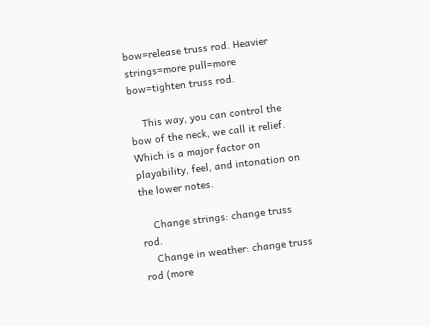bow=release truss rod. Heavier strings=more pull=more bow=tighten truss rod.

    This way, you can control the bow of the neck, we call it relief. Which is a major factor on playability, feel, and intonation on the lower notes.

    Change strings: change truss rod.
    Change in weather: change truss rod (more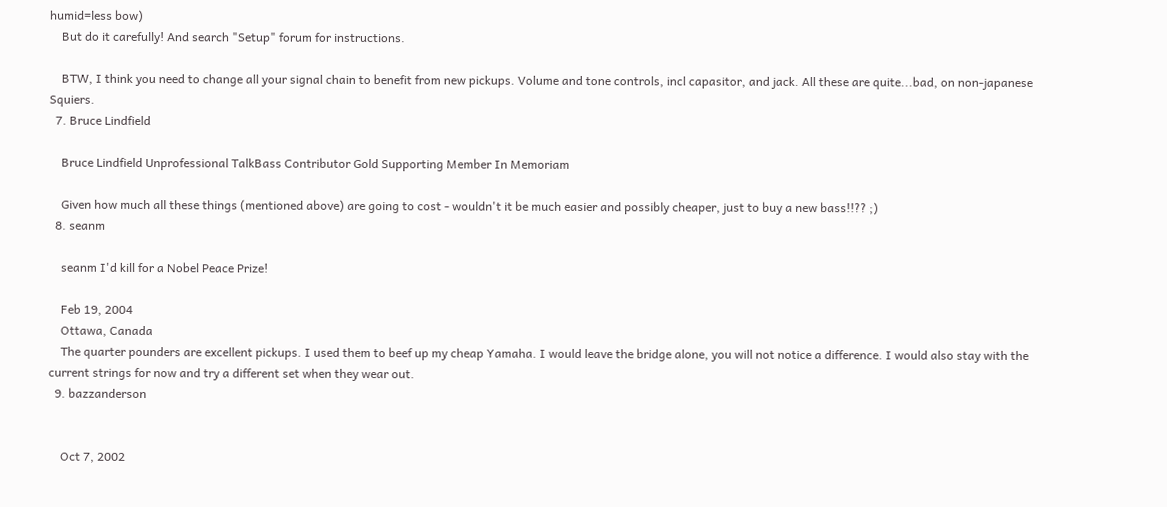humid=less bow)
    But do it carefully! And search "Setup" forum for instructions.

    BTW, I think you need to change all your signal chain to benefit from new pickups. Volume and tone controls, incl capasitor, and jack. All these are quite...bad, on non-japanese Squiers.
  7. Bruce Lindfield

    Bruce Lindfield Unprofessional TalkBass Contributor Gold Supporting Member In Memoriam

    Given how much all these things (mentioned above) are going to cost - wouldn't it be much easier and possibly cheaper, just to buy a new bass!!?? ;)
  8. seanm

    seanm I'd kill for a Nobel Peace Prize!

    Feb 19, 2004
    Ottawa, Canada
    The quarter pounders are excellent pickups. I used them to beef up my cheap Yamaha. I would leave the bridge alone, you will not notice a difference. I would also stay with the current strings for now and try a different set when they wear out.
  9. bazzanderson


    Oct 7, 2002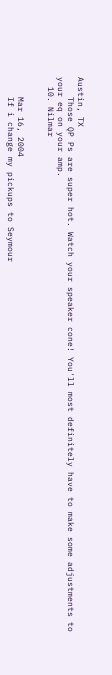Austin, TX
    Those QP Ps are super hot. Watch your speaker cone! You'll most definitely have to make some adjustments to your eq on your amp.
  10. Nilmar


    Mar 16, 2004
    If i change my pickups to Seymour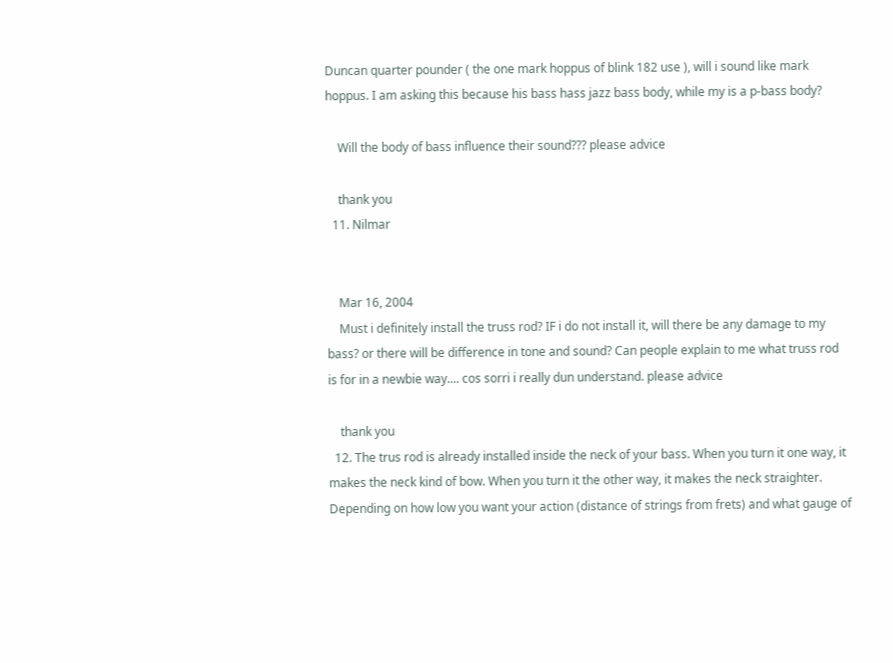Duncan quarter pounder ( the one mark hoppus of blink 182 use ), will i sound like mark hoppus. I am asking this because his bass hass jazz bass body, while my is a p-bass body?

    Will the body of bass influence their sound??? please advice

    thank you
  11. Nilmar


    Mar 16, 2004
    Must i definitely install the truss rod? IF i do not install it, will there be any damage to my bass? or there will be difference in tone and sound? Can people explain to me what truss rod is for in a newbie way.... cos sorri i really dun understand. please advice

    thank you
  12. The trus rod is already installed inside the neck of your bass. When you turn it one way, it makes the neck kind of bow. When you turn it the other way, it makes the neck straighter. Depending on how low you want your action (distance of strings from frets) and what gauge of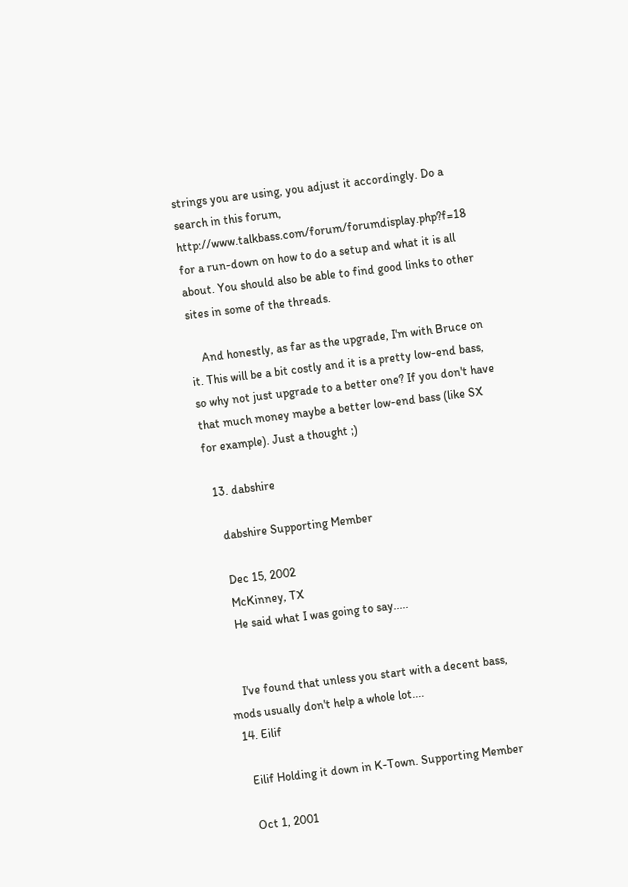strings you are using, you adjust it accordingly. Do a search in this forum, http://www.talkbass.com/forum/forumdisplay.php?f=18 for a run-down on how to do a setup and what it is all about. You should also be able to find good links to other sites in some of the threads.

    And honestly, as far as the upgrade, I'm with Bruce on it. This will be a bit costly and it is a pretty low-end bass, so why not just upgrade to a better one? If you don't have that much money maybe a better low-end bass (like SX for example). Just a thought ;)

  13. dabshire

    dabshire Supporting Member

    Dec 15, 2002
    McKinney, TX
    He said what I was going to say.....


    I've found that unless you start with a decent bass, mods usually don't help a whole lot....
  14. Eilif

    Eilif Holding it down in K-Town. Supporting Member

    Oct 1, 2001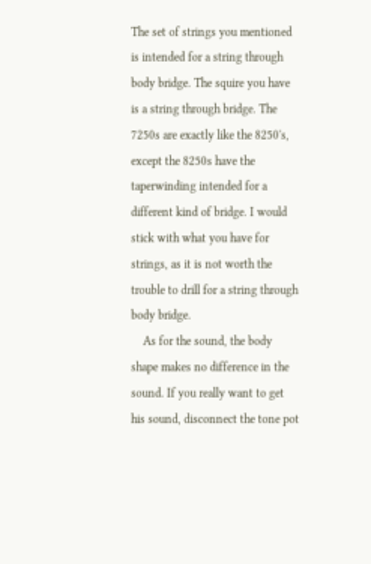The set of strings you mentioned is intended for a string through body bridge. The squire you have is a string through bridge. The 7250s are exactly like the 8250's, except the 8250s have the taperwinding intended for a different kind of bridge. I would stick with what you have for strings, as it is not worth the trouble to drill for a string through body bridge.
    As for the sound, the body shape makes no difference in the sound. If you really want to get his sound, disconnect the tone pot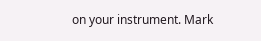on your instrument. Mark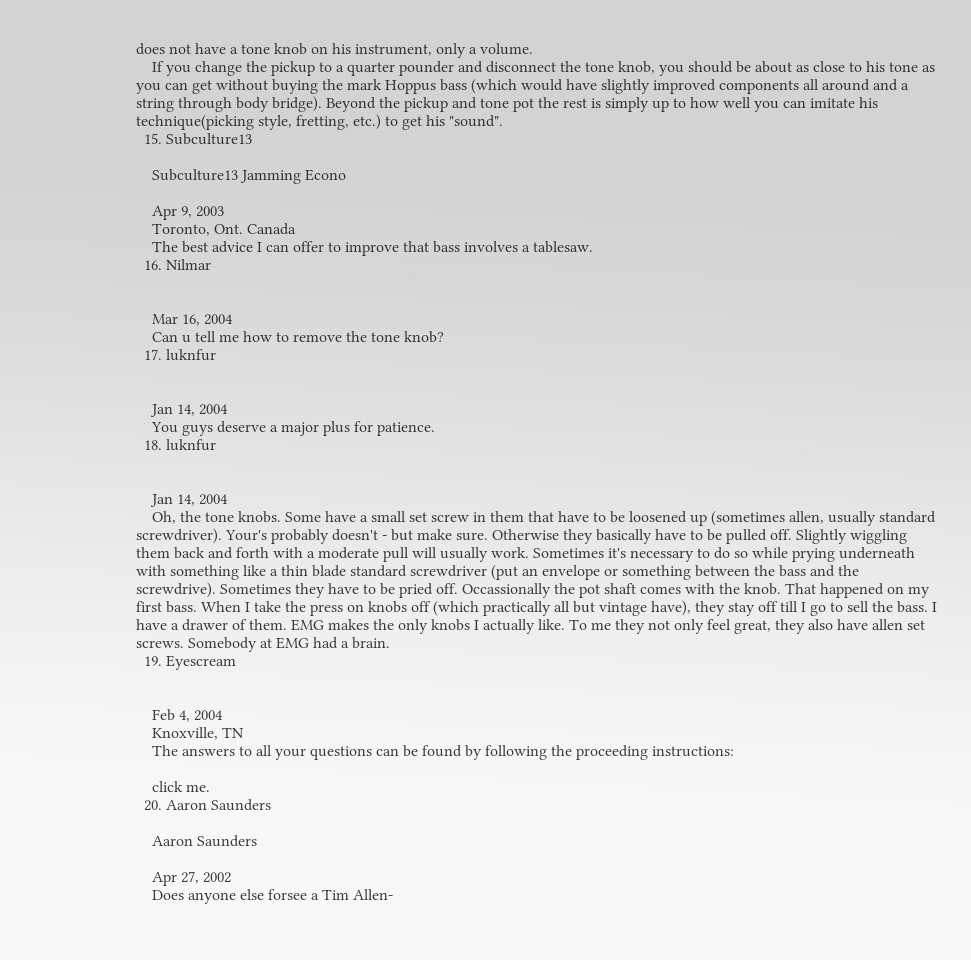does not have a tone knob on his instrument, only a volume.
    If you change the pickup to a quarter pounder and disconnect the tone knob, you should be about as close to his tone as you can get without buying the mark Hoppus bass (which would have slightly improved components all around and a string through body bridge). Beyond the pickup and tone pot the rest is simply up to how well you can imitate his technique(picking style, fretting, etc.) to get his "sound".
  15. Subculture13

    Subculture13 Jamming Econo

    Apr 9, 2003
    Toronto, Ont. Canada
    The best advice I can offer to improve that bass involves a tablesaw.
  16. Nilmar


    Mar 16, 2004
    Can u tell me how to remove the tone knob?
  17. luknfur


    Jan 14, 2004
    You guys deserve a major plus for patience.
  18. luknfur


    Jan 14, 2004
    Oh, the tone knobs. Some have a small set screw in them that have to be loosened up (sometimes allen, usually standard screwdriver). Your's probably doesn't - but make sure. Otherwise they basically have to be pulled off. Slightly wiggling them back and forth with a moderate pull will usually work. Sometimes it's necessary to do so while prying underneath with something like a thin blade standard screwdriver (put an envelope or something between the bass and the screwdrive). Sometimes they have to be pried off. Occassionally the pot shaft comes with the knob. That happened on my first bass. When I take the press on knobs off (which practically all but vintage have), they stay off till I go to sell the bass. I have a drawer of them. EMG makes the only knobs I actually like. To me they not only feel great, they also have allen set screws. Somebody at EMG had a brain.
  19. Eyescream


    Feb 4, 2004
    Knoxville, TN
    The answers to all your questions can be found by following the proceeding instructions:

    click me.
  20. Aaron Saunders

    Aaron Saunders

    Apr 27, 2002
    Does anyone else forsee a Tim Allen-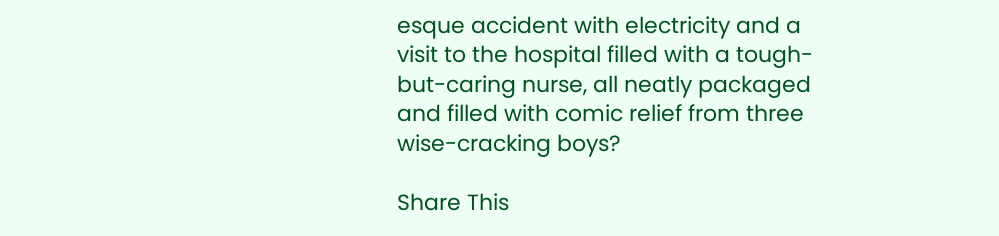esque accident with electricity and a visit to the hospital filled with a tough-but-caring nurse, all neatly packaged and filled with comic relief from three wise-cracking boys?

Share This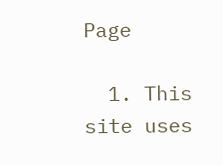Page

  1. This site uses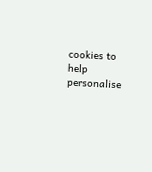cookies to help personalise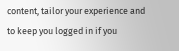content, tailor your experience and to keep you logged in if you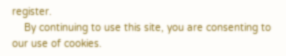register.
    By continuing to use this site, you are consenting to our use of cookies.